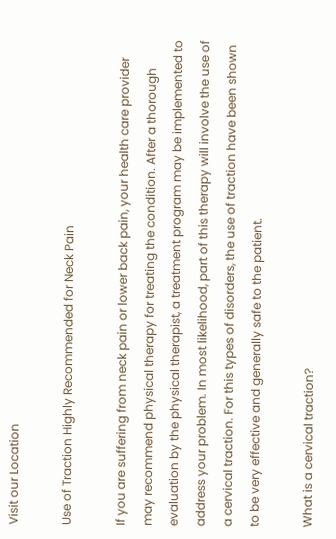Visit our Location

Use of Traction Highly Recommended for Neck Pain

If you are suffering from neck pain or lower back pain, your health care provider may recommend physical therapy for treating the condition. After a thorough evaluation by the physical therapist, a treatment program may be implemented to address your problem. In most likelihood, part of this therapy will involve the use of a cervical traction. For this types of disorders, the use of traction have been shown to be very effective and generally safe to the patient.

What is a cervical traction?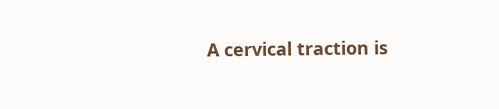A cervical traction is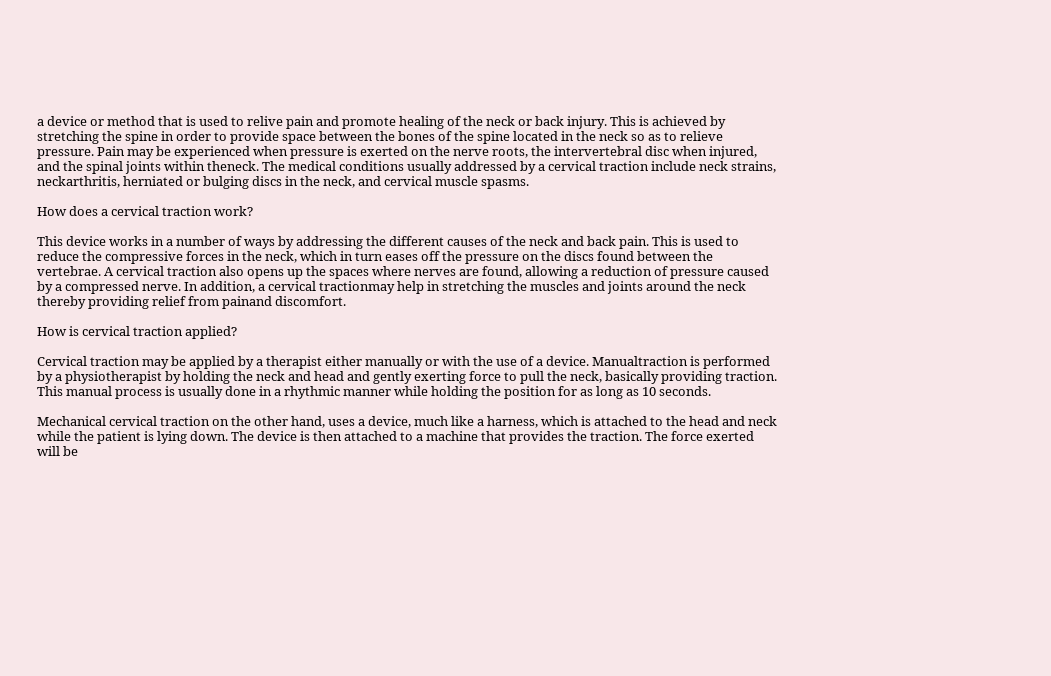a device or method that is used to relive pain and promote healing of the neck or back injury. This is achieved by stretching the spine in order to provide space between the bones of the spine located in the neck so as to relieve pressure. Pain may be experienced when pressure is exerted on the nerve roots, the intervertebral disc when injured, and the spinal joints within theneck. The medical conditions usually addressed by a cervical traction include neck strains, neckarthritis, herniated or bulging discs in the neck, and cervical muscle spasms.

How does a cervical traction work?

This device works in a number of ways by addressing the different causes of the neck and back pain. This is used to reduce the compressive forces in the neck, which in turn eases off the pressure on the discs found between the vertebrae. A cervical traction also opens up the spaces where nerves are found, allowing a reduction of pressure caused by a compressed nerve. In addition, a cervical tractionmay help in stretching the muscles and joints around the neck thereby providing relief from painand discomfort.

How is cervical traction applied?

Cervical traction may be applied by a therapist either manually or with the use of a device. Manualtraction is performed by a physiotherapist by holding the neck and head and gently exerting force to pull the neck, basically providing traction. This manual process is usually done in a rhythmic manner while holding the position for as long as 10 seconds.

Mechanical cervical traction on the other hand, uses a device, much like a harness, which is attached to the head and neck while the patient is lying down. The device is then attached to a machine that provides the traction. The force exerted will be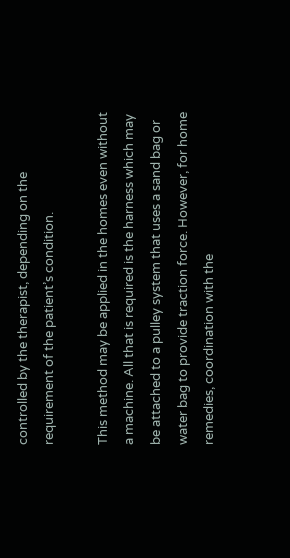controlled by the therapist, depending on the requirement of the patient’s condition.

This method may be applied in the homes even without a machine. All that is required is the harness which may be attached to a pulley system that uses a sand bag or water bag to provide traction force. However, for home remedies, coordination with the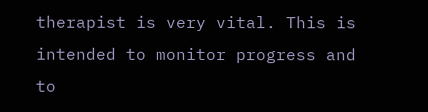therapist is very vital. This is intended to monitor progress and to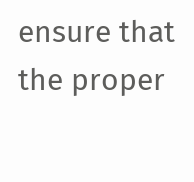ensure that the proper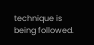technique is being followed.